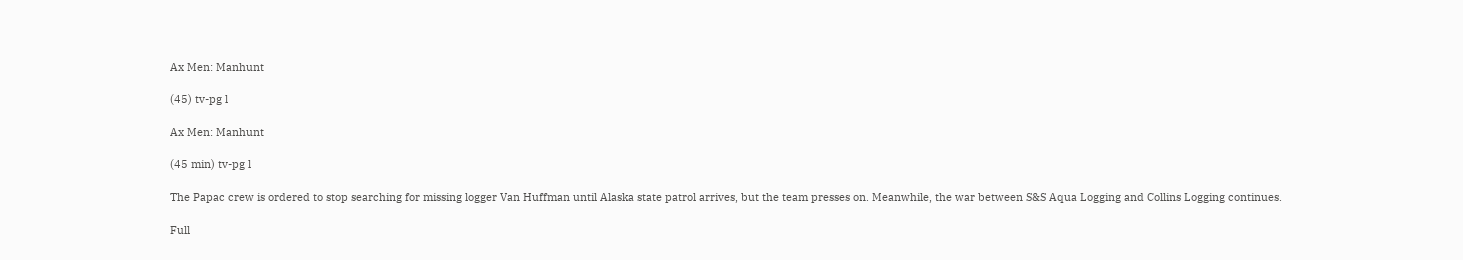Ax Men: Manhunt

(45) tv-pg l

Ax Men: Manhunt

(45 min) tv-pg l

The Papac crew is ordered to stop searching for missing logger Van Huffman until Alaska state patrol arrives, but the team presses on. Meanwhile, the war between S&S Aqua Logging and Collins Logging continues.

Full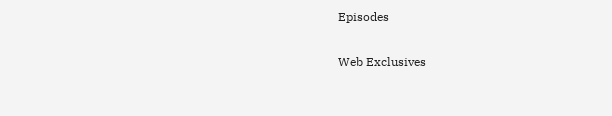Episodes

Web Exclusives